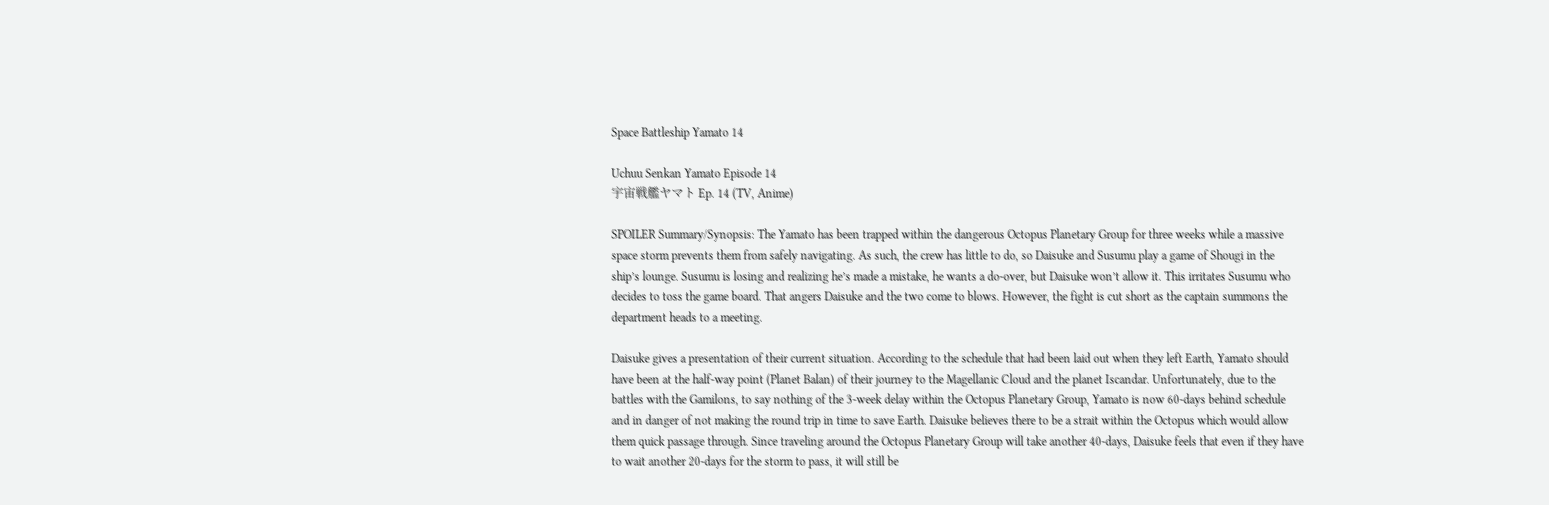Space Battleship Yamato 14

Uchuu Senkan Yamato Episode 14
宇宙戦艦ヤマト Ep. 14 (TV, Anime)

SPOILER Summary/Synopsis: The Yamato has been trapped within the dangerous Octopus Planetary Group for three weeks while a massive space storm prevents them from safely navigating. As such, the crew has little to do, so Daisuke and Susumu play a game of Shougi in the ship’s lounge. Susumu is losing and realizing he’s made a mistake, he wants a do-over, but Daisuke won’t allow it. This irritates Susumu who decides to toss the game board. That angers Daisuke and the two come to blows. However, the fight is cut short as the captain summons the department heads to a meeting.

Daisuke gives a presentation of their current situation. According to the schedule that had been laid out when they left Earth, Yamato should have been at the half-way point (Planet Balan) of their journey to the Magellanic Cloud and the planet Iscandar. Unfortunately, due to the battles with the Gamilons, to say nothing of the 3-week delay within the Octopus Planetary Group, Yamato is now 60-days behind schedule and in danger of not making the round trip in time to save Earth. Daisuke believes there to be a strait within the Octopus which would allow them quick passage through. Since traveling around the Octopus Planetary Group will take another 40-days, Daisuke feels that even if they have to wait another 20-days for the storm to pass, it will still be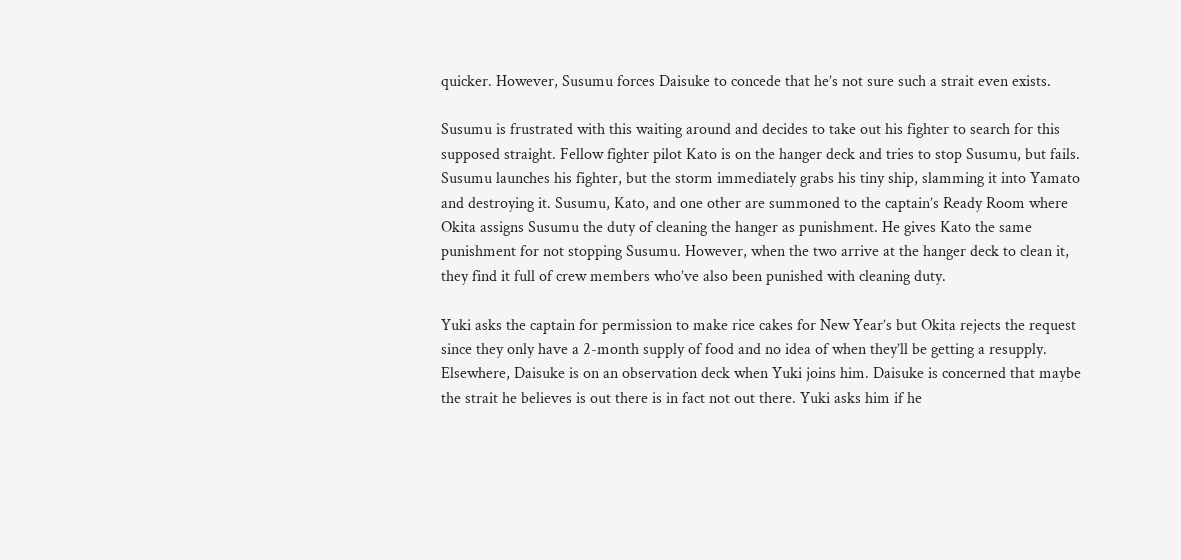quicker. However, Susumu forces Daisuke to concede that he’s not sure such a strait even exists.

Susumu is frustrated with this waiting around and decides to take out his fighter to search for this supposed straight. Fellow fighter pilot Kato is on the hanger deck and tries to stop Susumu, but fails. Susumu launches his fighter, but the storm immediately grabs his tiny ship, slamming it into Yamato and destroying it. Susumu, Kato, and one other are summoned to the captain’s Ready Room where Okita assigns Susumu the duty of cleaning the hanger as punishment. He gives Kato the same punishment for not stopping Susumu. However, when the two arrive at the hanger deck to clean it, they find it full of crew members who’ve also been punished with cleaning duty.

Yuki asks the captain for permission to make rice cakes for New Year’s but Okita rejects the request since they only have a 2-month supply of food and no idea of when they’ll be getting a resupply. Elsewhere, Daisuke is on an observation deck when Yuki joins him. Daisuke is concerned that maybe the strait he believes is out there is in fact not out there. Yuki asks him if he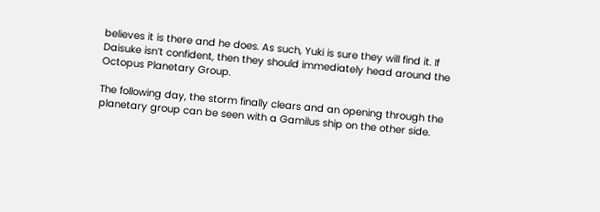believes it is there and he does. As such, Yuki is sure they will find it. If Daisuke isn’t confident, then they should immediately head around the Octopus Planetary Group.

The following day, the storm finally clears and an opening through the planetary group can be seen with a Gamilus ship on the other side.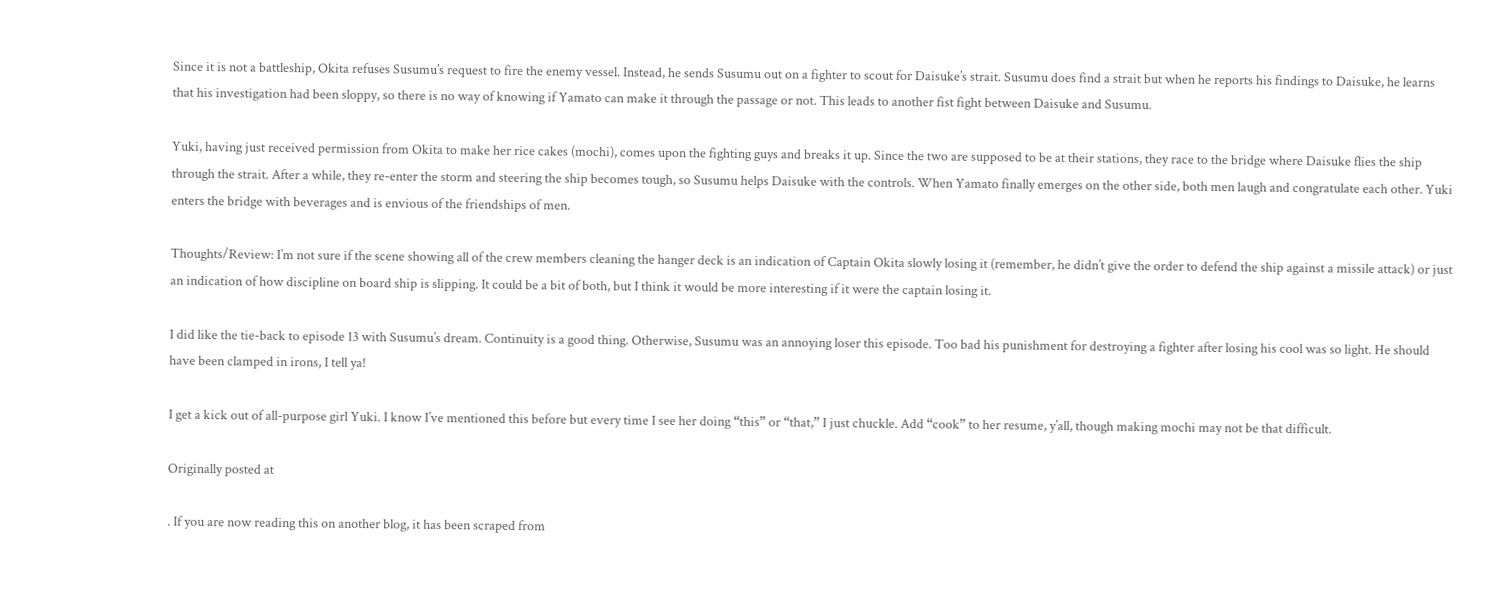Since it is not a battleship, Okita refuses Susumu’s request to fire the enemy vessel. Instead, he sends Susumu out on a fighter to scout for Daisuke’s strait. Susumu does find a strait but when he reports his findings to Daisuke, he learns that his investigation had been sloppy, so there is no way of knowing if Yamato can make it through the passage or not. This leads to another fist fight between Daisuke and Susumu.

Yuki, having just received permission from Okita to make her rice cakes (mochi), comes upon the fighting guys and breaks it up. Since the two are supposed to be at their stations, they race to the bridge where Daisuke flies the ship through the strait. After a while, they re-enter the storm and steering the ship becomes tough, so Susumu helps Daisuke with the controls. When Yamato finally emerges on the other side, both men laugh and congratulate each other. Yuki enters the bridge with beverages and is envious of the friendships of men.

Thoughts/Review: I’m not sure if the scene showing all of the crew members cleaning the hanger deck is an indication of Captain Okita slowly losing it (remember, he didn’t give the order to defend the ship against a missile attack) or just an indication of how discipline on board ship is slipping. It could be a bit of both, but I think it would be more interesting if it were the captain losing it.

I did like the tie-back to episode 13 with Susumu’s dream. Continuity is a good thing. Otherwise, Susumu was an annoying loser this episode. Too bad his punishment for destroying a fighter after losing his cool was so light. He should have been clamped in irons, I tell ya!

I get a kick out of all-purpose girl Yuki. I know I’ve mentioned this before but every time I see her doing “this” or “that,” I just chuckle. Add “cook” to her resume, y’all, though making mochi may not be that difficult.

Originally posted at

. If you are now reading this on another blog, it has been scraped from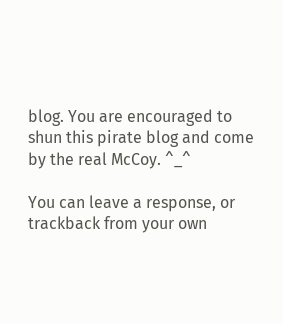blog. You are encouraged to shun this pirate blog and come by the real McCoy. ^_^

You can leave a response, or trackback from your own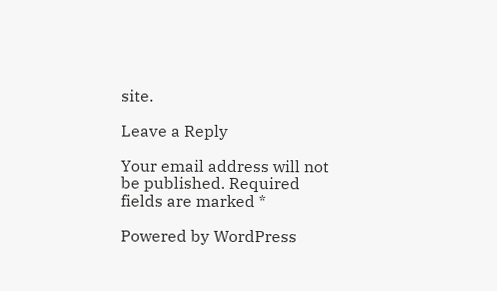site.

Leave a Reply

Your email address will not be published. Required fields are marked *

Powered by WordPress